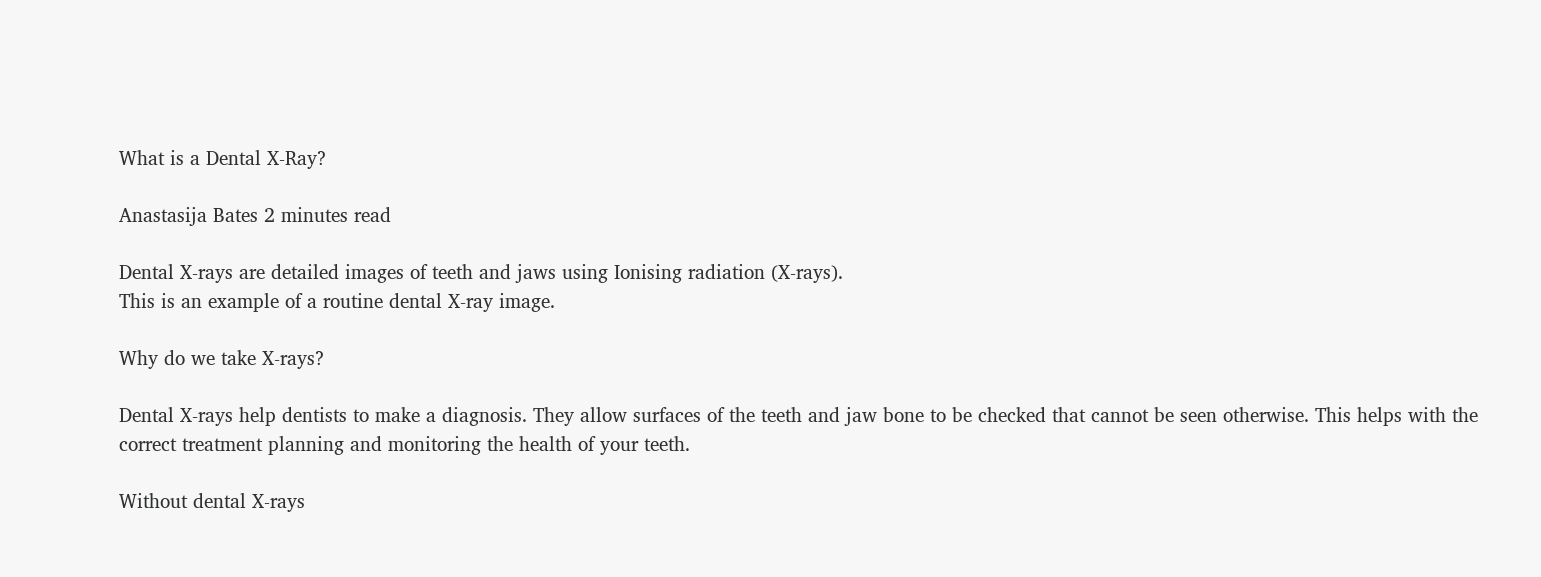What is a Dental X-Ray?

Anastasija Bates 2 minutes read

Dental X-rays are detailed images of teeth and jaws using Ionising radiation (X-rays).
This is an example of a routine dental X-ray image.

Why do we take X-rays?

Dental X-rays help dentists to make a diagnosis. They allow surfaces of the teeth and jaw bone to be checked that cannot be seen otherwise. This helps with the correct treatment planning and monitoring the health of your teeth.

Without dental X-rays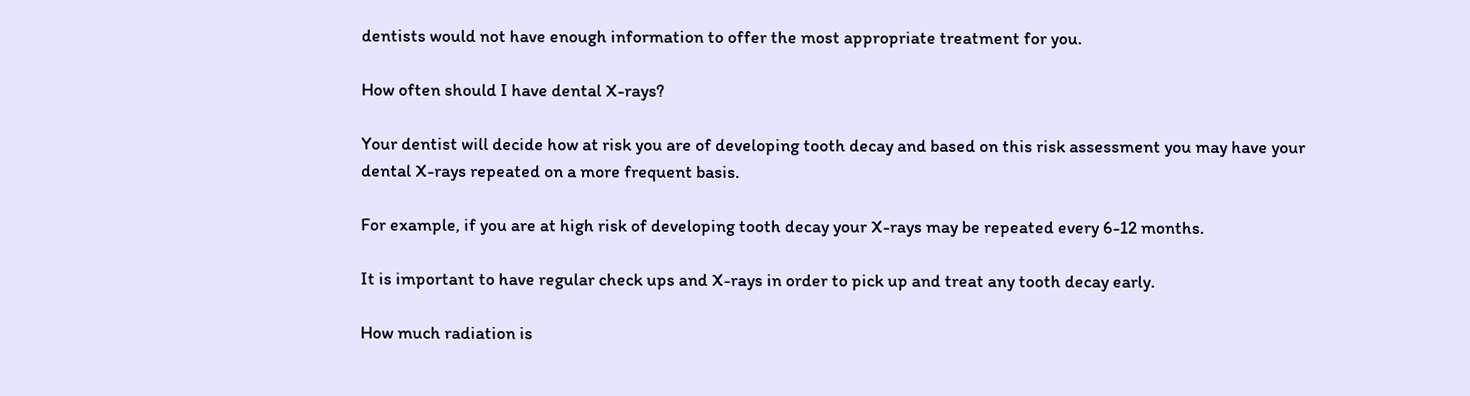dentists would not have enough information to offer the most appropriate treatment for you.

How often should I have dental X-rays?

Your dentist will decide how at risk you are of developing tooth decay and based on this risk assessment you may have your dental X-rays repeated on a more frequent basis.

For example, if you are at high risk of developing tooth decay your X-rays may be repeated every 6-12 months.

It is important to have regular check ups and X-rays in order to pick up and treat any tooth decay early.

How much radiation is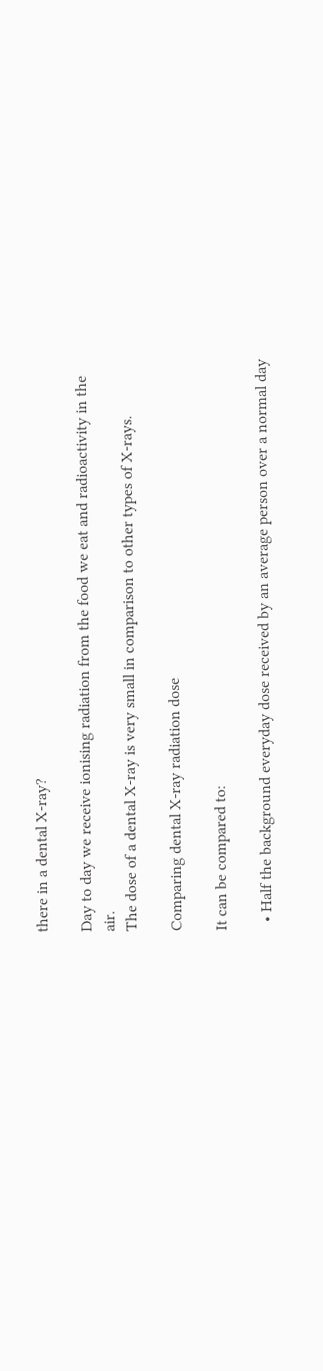there in a dental X-ray?

Day to day we receive ionising radiation from the food we eat and radioactivity in the air.
The dose of a dental X-ray is very small in comparison to other types of X-rays.

Comparing dental X-ray radiation dose

It can be compared to:

  • Half the background everyday dose received by an average person over a normal day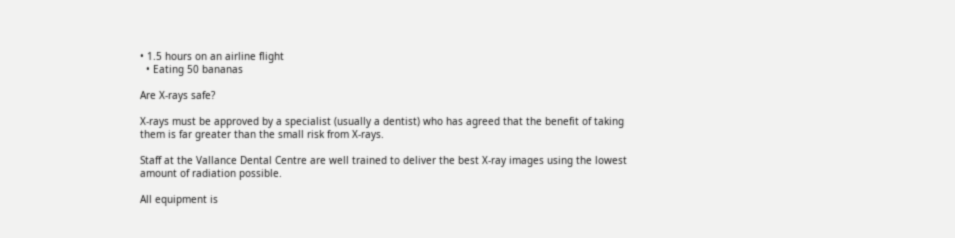• 1.5 hours on an airline flight
  • Eating 50 bananas

Are X-rays safe?

X-rays must be approved by a specialist (usually a dentist) who has agreed that the benefit of taking them is far greater than the small risk from X-rays.

Staff at the Vallance Dental Centre are well trained to deliver the best X-ray images using the lowest amount of radiation possible.

All equipment is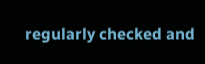regularly checked and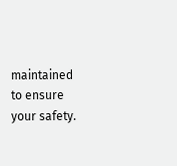maintained to ensure your safety.